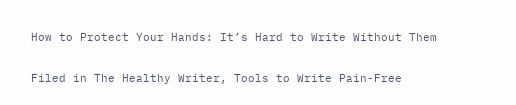How to Protect Your Hands: It’s Hard to Write Without Them

Filed in The Healthy Writer, Tools to Write Pain-Free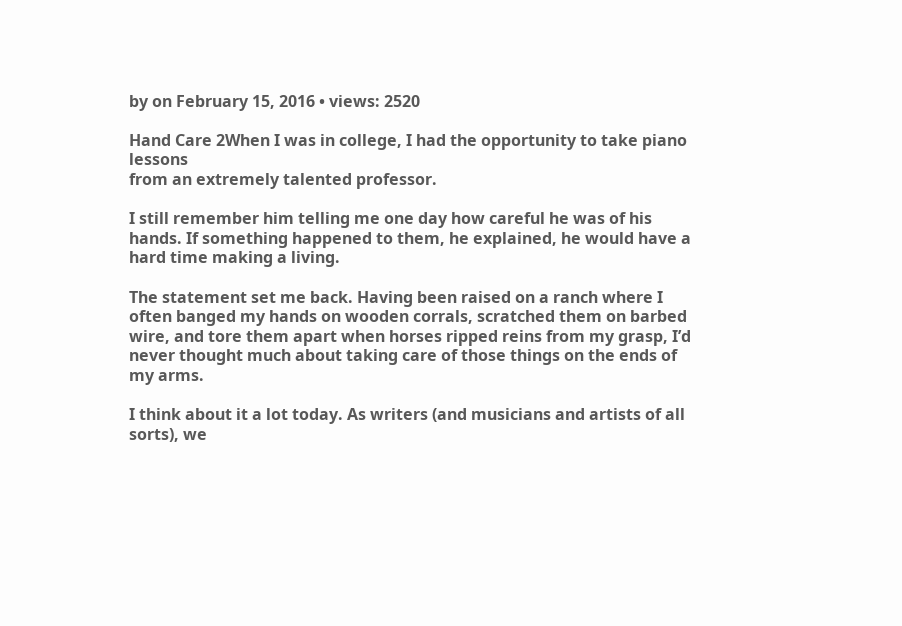by on February 15, 2016 • views: 2520

Hand Care 2When I was in college, I had the opportunity to take piano lessons
from an extremely talented professor.

I still remember him telling me one day how careful he was of his hands. If something happened to them, he explained, he would have a hard time making a living.

The statement set me back. Having been raised on a ranch where I often banged my hands on wooden corrals, scratched them on barbed wire, and tore them apart when horses ripped reins from my grasp, I’d never thought much about taking care of those things on the ends of my arms.

I think about it a lot today. As writers (and musicians and artists of all sorts), we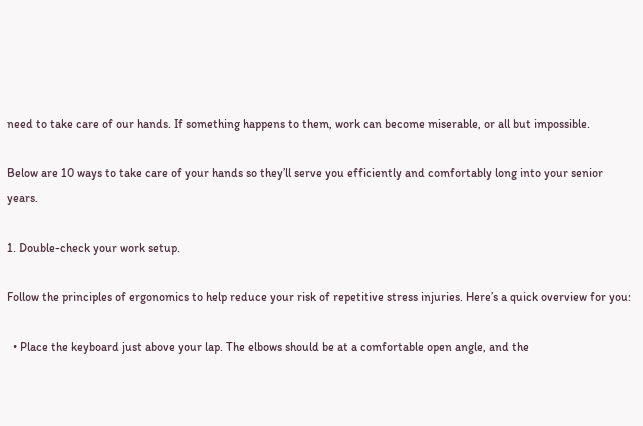need to take care of our hands. If something happens to them, work can become miserable, or all but impossible.

Below are 10 ways to take care of your hands so they’ll serve you efficiently and comfortably long into your senior years.

1. Double-check your work setup.

Follow the principles of ergonomics to help reduce your risk of repetitive stress injuries. Here’s a quick overview for you:

  • Place the keyboard just above your lap. The elbows should be at a comfortable open angle, and the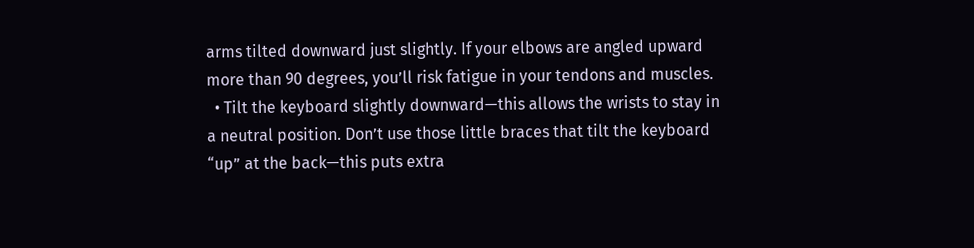arms tilted downward just slightly. If your elbows are angled upward more than 90 degrees, you’ll risk fatigue in your tendons and muscles.
  • Tilt the keyboard slightly downward—this allows the wrists to stay in a neutral position. Don’t use those little braces that tilt the keyboard “up” at the back—this puts extra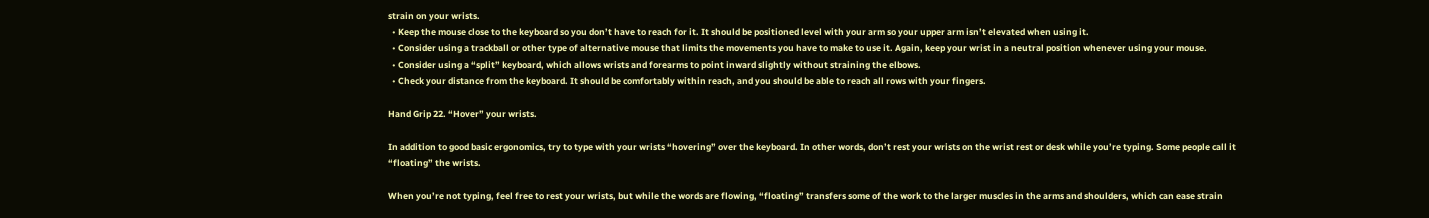strain on your wrists.
  • Keep the mouse close to the keyboard so you don’t have to reach for it. It should be positioned level with your arm so your upper arm isn’t elevated when using it.
  • Consider using a trackball or other type of alternative mouse that limits the movements you have to make to use it. Again, keep your wrist in a neutral position whenever using your mouse.
  • Consider using a “split” keyboard, which allows wrists and forearms to point inward slightly without straining the elbows.
  • Check your distance from the keyboard. It should be comfortably within reach, and you should be able to reach all rows with your fingers.

Hand Grip 22. “Hover” your wrists.

In addition to good basic ergonomics, try to type with your wrists “hovering” over the keyboard. In other words, don’t rest your wrists on the wrist rest or desk while you’re typing. Some people call it “floating” the wrists.

When you’re not typing, feel free to rest your wrists, but while the words are flowing, “floating” transfers some of the work to the larger muscles in the arms and shoulders, which can ease strain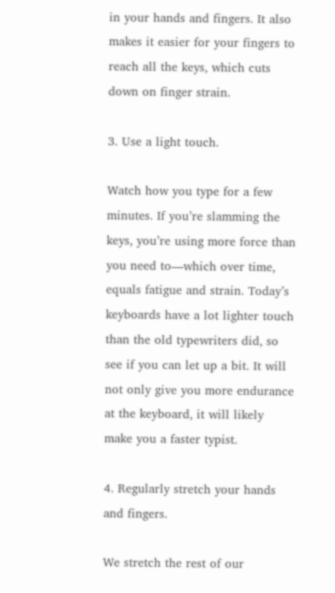in your hands and fingers. It also makes it easier for your fingers to reach all the keys, which cuts down on finger strain.

3. Use a light touch.

Watch how you type for a few minutes. If you’re slamming the keys, you’re using more force than you need to—which over time, equals fatigue and strain. Today’s keyboards have a lot lighter touch than the old typewriters did, so see if you can let up a bit. It will not only give you more endurance at the keyboard, it will likely make you a faster typist.

4. Regularly stretch your hands and fingers.

We stretch the rest of our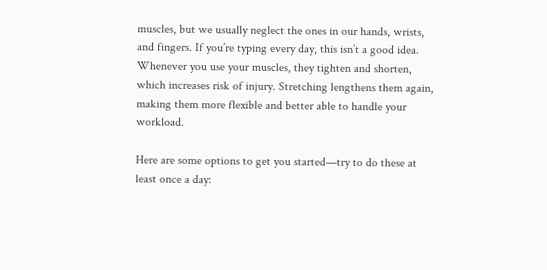muscles, but we usually neglect the ones in our hands, wrists, and fingers. If you’re typing every day, this isn’t a good idea. Whenever you use your muscles, they tighten and shorten, which increases risk of injury. Stretching lengthens them again, making them more flexible and better able to handle your workload.

Here are some options to get you started—try to do these at least once a day: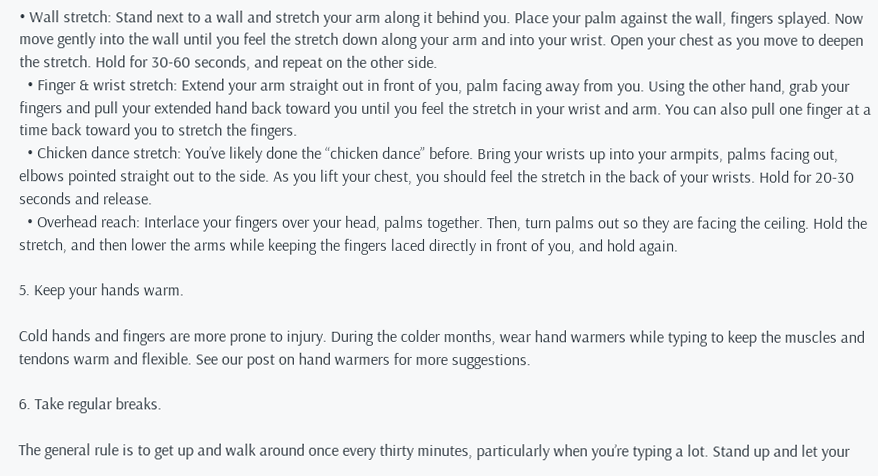• Wall stretch: Stand next to a wall and stretch your arm along it behind you. Place your palm against the wall, fingers splayed. Now move gently into the wall until you feel the stretch down along your arm and into your wrist. Open your chest as you move to deepen the stretch. Hold for 30-60 seconds, and repeat on the other side.
  • Finger & wrist stretch: Extend your arm straight out in front of you, palm facing away from you. Using the other hand, grab your fingers and pull your extended hand back toward you until you feel the stretch in your wrist and arm. You can also pull one finger at a time back toward you to stretch the fingers.
  • Chicken dance stretch: You’ve likely done the “chicken dance” before. Bring your wrists up into your armpits, palms facing out, elbows pointed straight out to the side. As you lift your chest, you should feel the stretch in the back of your wrists. Hold for 20-30 seconds and release.
  • Overhead reach: Interlace your fingers over your head, palms together. Then, turn palms out so they are facing the ceiling. Hold the stretch, and then lower the arms while keeping the fingers laced directly in front of you, and hold again.

5. Keep your hands warm.

Cold hands and fingers are more prone to injury. During the colder months, wear hand warmers while typing to keep the muscles and tendons warm and flexible. See our post on hand warmers for more suggestions.

6. Take regular breaks.

The general rule is to get up and walk around once every thirty minutes, particularly when you’re typing a lot. Stand up and let your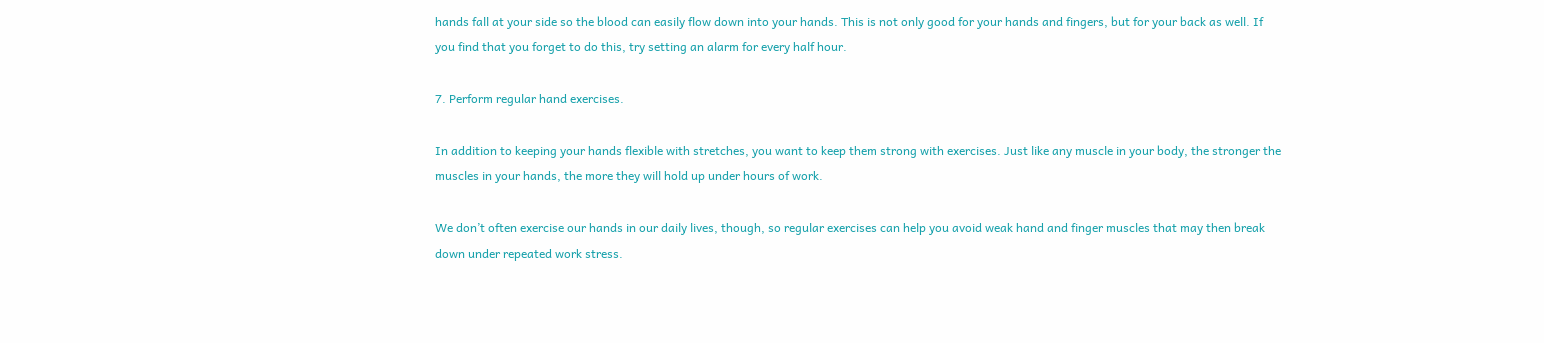hands fall at your side so the blood can easily flow down into your hands. This is not only good for your hands and fingers, but for your back as well. If you find that you forget to do this, try setting an alarm for every half hour.

7. Perform regular hand exercises.

In addition to keeping your hands flexible with stretches, you want to keep them strong with exercises. Just like any muscle in your body, the stronger the muscles in your hands, the more they will hold up under hours of work.

We don’t often exercise our hands in our daily lives, though, so regular exercises can help you avoid weak hand and finger muscles that may then break down under repeated work stress.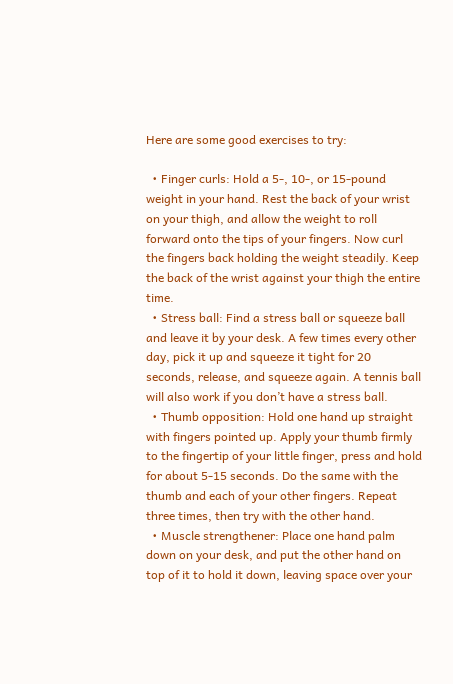Here are some good exercises to try:

  • Finger curls: Hold a 5-, 10-, or 15-pound weight in your hand. Rest the back of your wrist on your thigh, and allow the weight to roll forward onto the tips of your fingers. Now curl the fingers back holding the weight steadily. Keep the back of the wrist against your thigh the entire time.
  • Stress ball: Find a stress ball or squeeze ball and leave it by your desk. A few times every other day, pick it up and squeeze it tight for 20 seconds, release, and squeeze again. A tennis ball will also work if you don’t have a stress ball.
  • Thumb opposition: Hold one hand up straight with fingers pointed up. Apply your thumb firmly to the fingertip of your little finger, press and hold for about 5-15 seconds. Do the same with the thumb and each of your other fingers. Repeat three times, then try with the other hand.
  • Muscle strengthener: Place one hand palm down on your desk, and put the other hand on top of it to hold it down, leaving space over your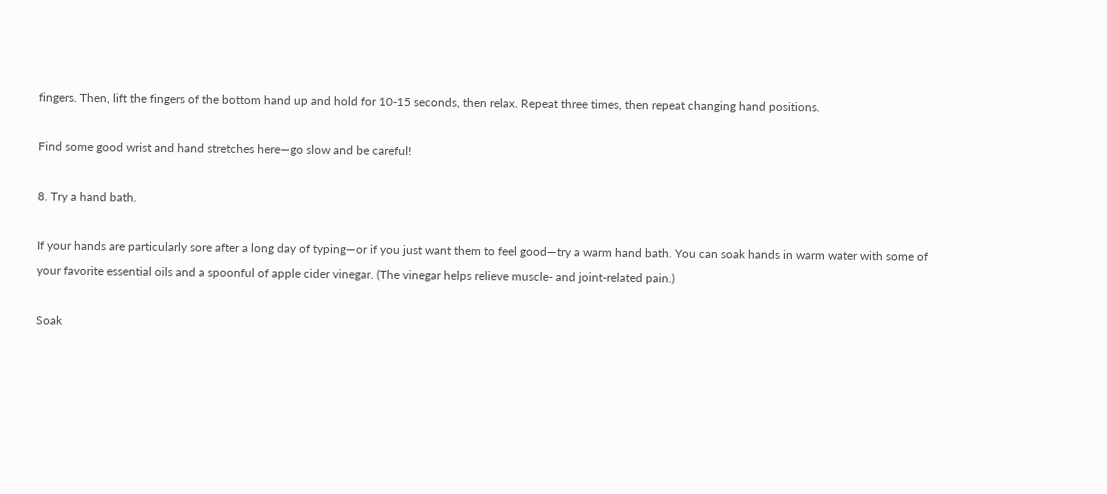fingers. Then, lift the fingers of the bottom hand up and hold for 10-15 seconds, then relax. Repeat three times, then repeat changing hand positions.

Find some good wrist and hand stretches here—go slow and be careful!

8. Try a hand bath.

If your hands are particularly sore after a long day of typing—or if you just want them to feel good—try a warm hand bath. You can soak hands in warm water with some of your favorite essential oils and a spoonful of apple cider vinegar. (The vinegar helps relieve muscle- and joint-related pain.)

Soak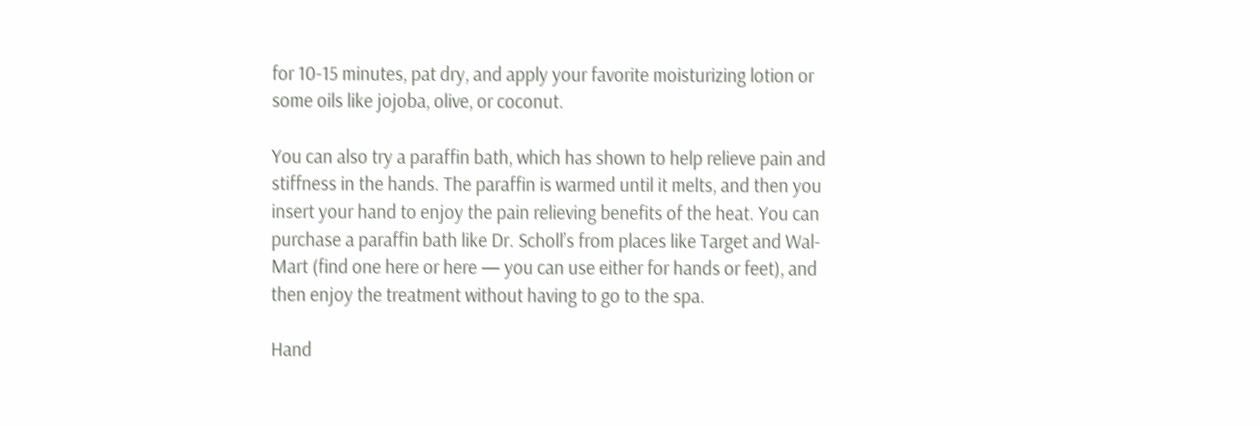for 10-15 minutes, pat dry, and apply your favorite moisturizing lotion or some oils like jojoba, olive, or coconut.

You can also try a paraffin bath, which has shown to help relieve pain and stiffness in the hands. The paraffin is warmed until it melts, and then you insert your hand to enjoy the pain relieving benefits of the heat. You can purchase a paraffin bath like Dr. Scholl’s from places like Target and Wal-Mart (find one here or here — you can use either for hands or feet), and then enjoy the treatment without having to go to the spa.

Hand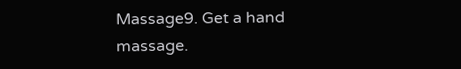Massage9. Get a hand massage.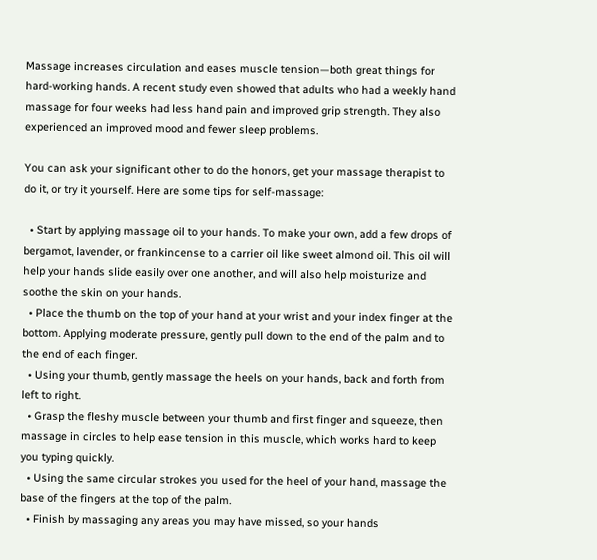Massage increases circulation and eases muscle tension—both great things for hard-working hands. A recent study even showed that adults who had a weekly hand massage for four weeks had less hand pain and improved grip strength. They also experienced an improved mood and fewer sleep problems.

You can ask your significant other to do the honors, get your massage therapist to do it, or try it yourself. Here are some tips for self-massage:

  • Start by applying massage oil to your hands. To make your own, add a few drops of bergamot, lavender, or frankincense to a carrier oil like sweet almond oil. This oil will help your hands slide easily over one another, and will also help moisturize and soothe the skin on your hands.
  • Place the thumb on the top of your hand at your wrist and your index finger at the bottom. Applying moderate pressure, gently pull down to the end of the palm and to the end of each finger.
  • Using your thumb, gently massage the heels on your hands, back and forth from left to right.
  • Grasp the fleshy muscle between your thumb and first finger and squeeze, then massage in circles to help ease tension in this muscle, which works hard to keep you typing quickly.
  • Using the same circular strokes you used for the heel of your hand, massage the base of the fingers at the top of the palm.
  • Finish by massaging any areas you may have missed, so your hands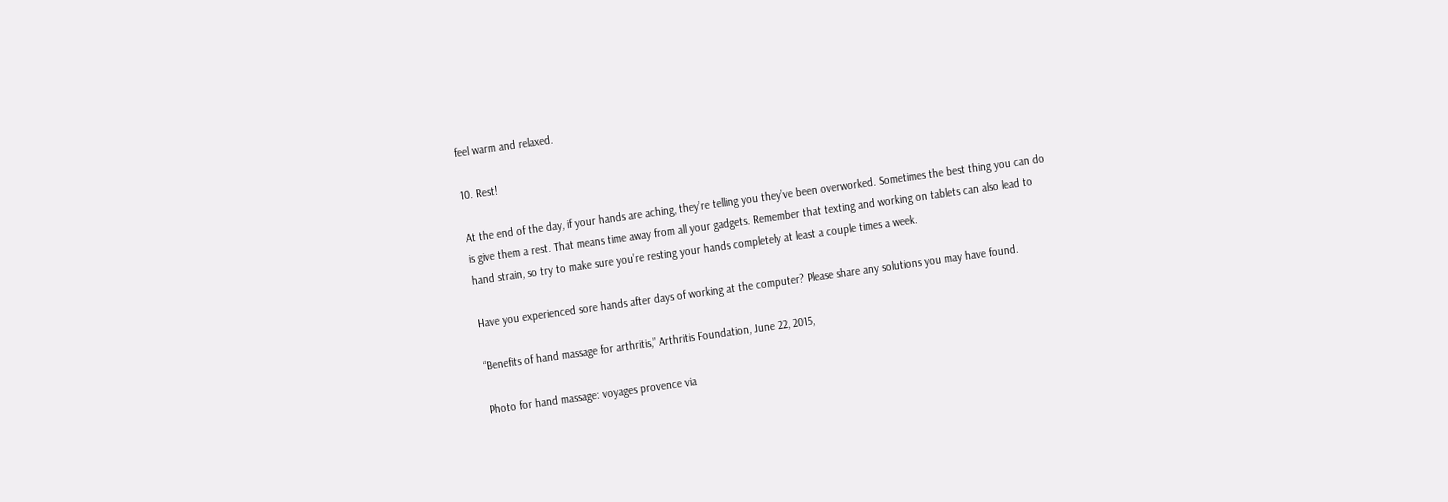feel warm and relaxed.

10. Rest!

At the end of the day, if your hands are aching, they’re telling you they’ve been overworked. Sometimes the best thing you can do is give them a rest. That means time away from all your gadgets. Remember that texting and working on tablets can also lead to hand strain, so try to make sure you’re resting your hands completely at least a couple times a week.

Have you experienced sore hands after days of working at the computer? Please share any solutions you may have found.

“Benefits of hand massage for arthritis,” Arthritis Foundation, June 22, 2015,

Photo for hand massage: voyages provence via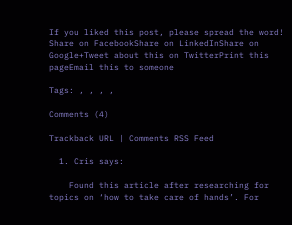If you liked this post, please spread the word!
Share on FacebookShare on LinkedInShare on Google+Tweet about this on TwitterPrint this pageEmail this to someone

Tags: , , , ,

Comments (4)

Trackback URL | Comments RSS Feed

  1. Cris says:

    Found this article after researching for topics on ‘how to take care of hands’. For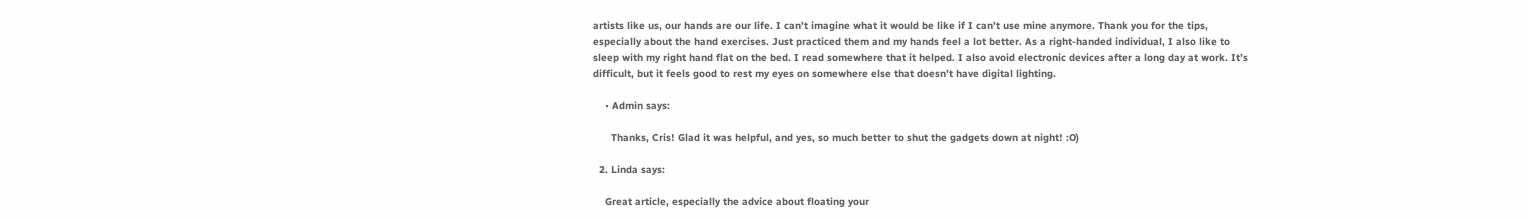artists like us, our hands are our life. I can’t imagine what it would be like if I can’t use mine anymore. Thank you for the tips, especially about the hand exercises. Just practiced them and my hands feel a lot better. As a right-handed individual, I also like to sleep with my right hand flat on the bed. I read somewhere that it helped. I also avoid electronic devices after a long day at work. It’s difficult, but it feels good to rest my eyes on somewhere else that doesn’t have digital lighting.

    • Admin says:

      Thanks, Cris! Glad it was helpful, and yes, so much better to shut the gadgets down at night! :O)

  2. Linda says:

    Great article, especially the advice about floating your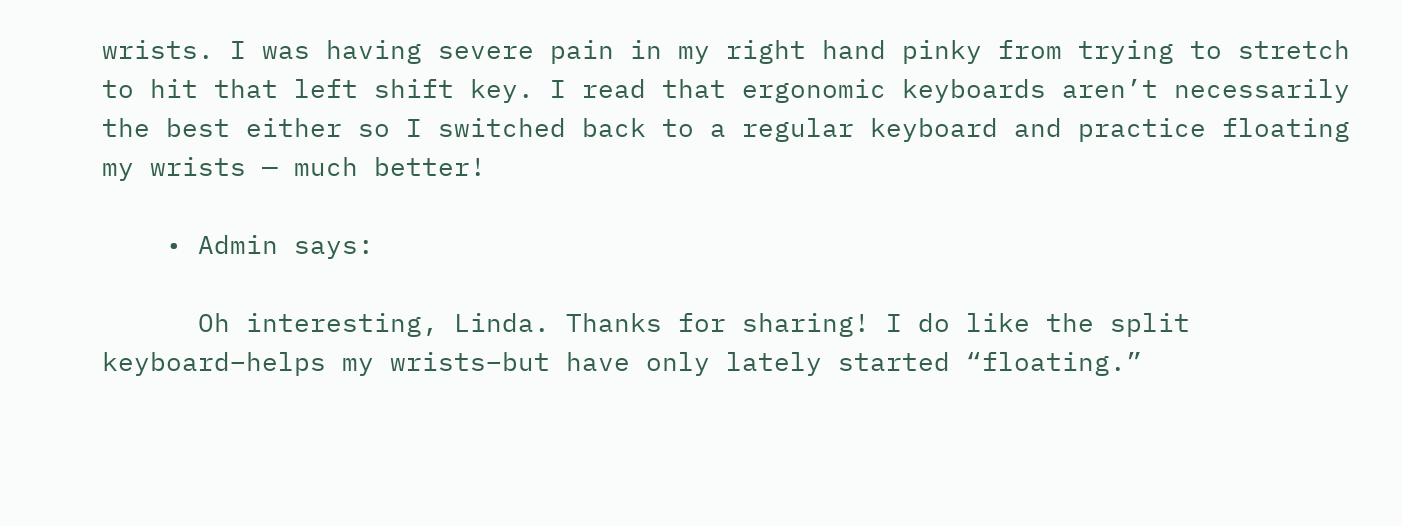wrists. I was having severe pain in my right hand pinky from trying to stretch to hit that left shift key. I read that ergonomic keyboards aren’t necessarily the best either so I switched back to a regular keyboard and practice floating my wrists — much better!

    • Admin says:

      Oh interesting, Linda. Thanks for sharing! I do like the split keyboard–helps my wrists–but have only lately started “floating.”